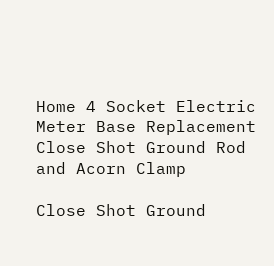Home 4 Socket Electric Meter Base Replacement Close Shot Ground Rod and Acorn Clamp

Close Shot Ground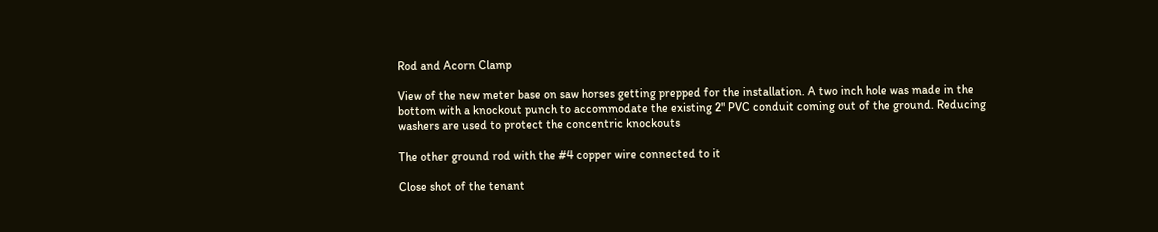Rod and Acorn Clamp

View of the new meter base on saw horses getting prepped for the installation. A two inch hole was made in the bottom with a knockout punch to accommodate the existing 2" PVC conduit coming out of the ground. Reducing washers are used to protect the concentric knockouts

The other ground rod with the #4 copper wire connected to it

Close shot of the tenant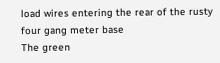load wires entering the rear of the rusty four gang meter base
The green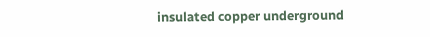insulated copper underground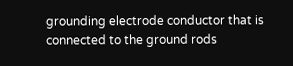grounding electrode conductor that is connected to the ground rods